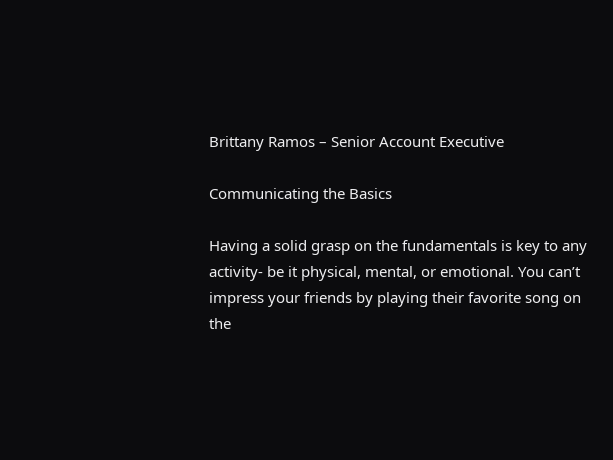Brittany Ramos – Senior Account Executive

Communicating the Basics

Having a solid grasp on the fundamentals is key to any activity- be it physical, mental, or emotional. You can’t impress your friends by playing their favorite song on the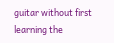guitar without first learning the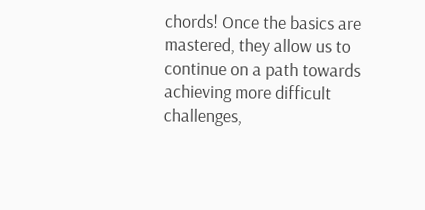chords! Once the basics are mastered, they allow us to continue on a path towards achieving more difficult challenges,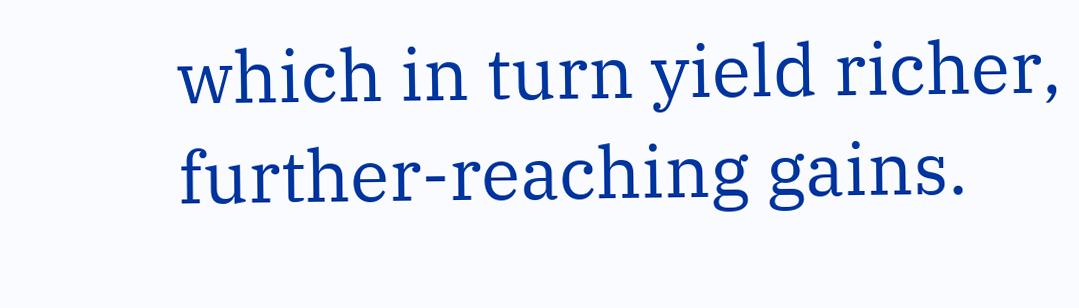which in turn yield richer, further-reaching gains.